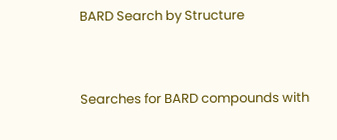BARD Search by Structure


Searches for BARD compounds with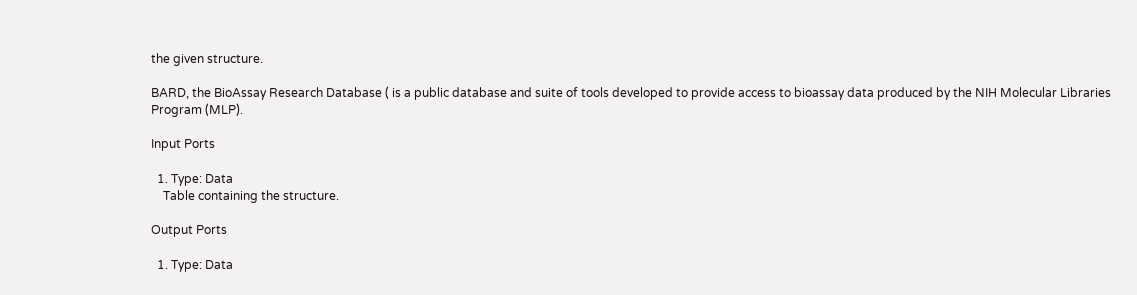the given structure.

BARD, the BioAssay Research Database ( is a public database and suite of tools developed to provide access to bioassay data produced by the NIH Molecular Libraries Program (MLP).

Input Ports

  1. Type: Data
    Table containing the structure.

Output Ports

  1. Type: Data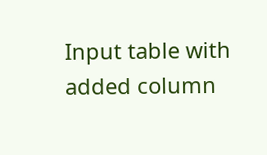Input table with added column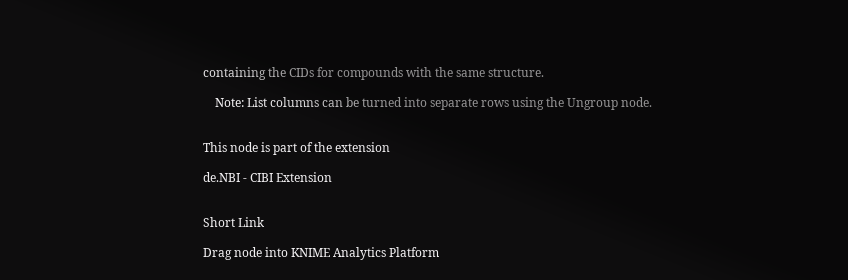containing the CIDs for compounds with the same structure.

    Note: List columns can be turned into separate rows using the Ungroup node.


This node is part of the extension

de.NBI - CIBI Extension


Short Link

Drag node into KNIME Analytics Platform